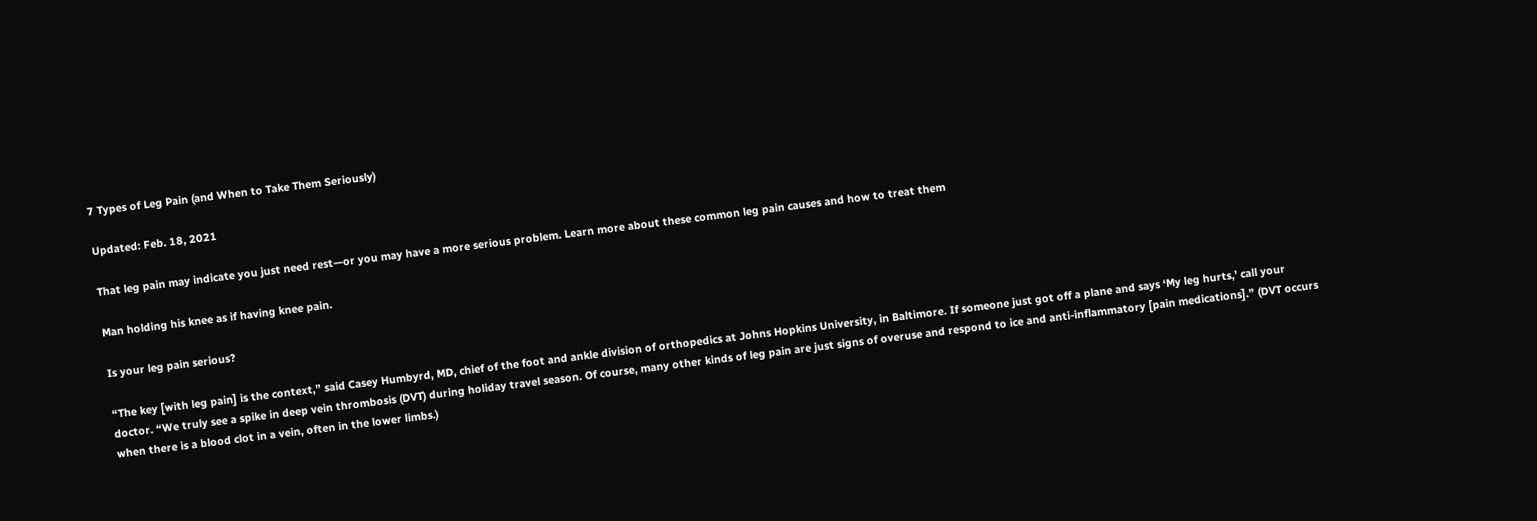7 Types of Leg Pain (and When to Take Them Seriously)

Updated: Feb. 18, 2021

That leg pain may indicate you just need rest—or you may have a more serious problem. Learn more about these common leg pain causes and how to treat them

Man holding his knee as if having knee pain.

Is your leg pain serious?

“The key [with leg pain] is the context,” said Casey Humbyrd, MD, chief of the foot and ankle division of orthopedics at Johns Hopkins University, in Baltimore. If someone just got off a plane and says ‘My leg hurts,’ call your doctor. “We truly see a spike in deep vein thrombosis (DVT) during holiday travel season. Of course, many other kinds of leg pain are just signs of overuse and respond to ice and anti-inflammatory [pain medications].” (DVT occurs when there is a blood clot in a vein, often in the lower limbs.)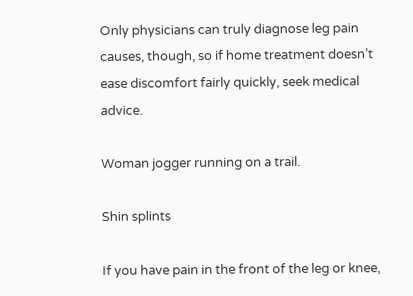Only physicians can truly diagnose leg pain causes, though, so if home treatment doesn’t ease discomfort fairly quickly, seek medical advice.

Woman jogger running on a trail.

Shin splints

If you have pain in the front of the leg or knee,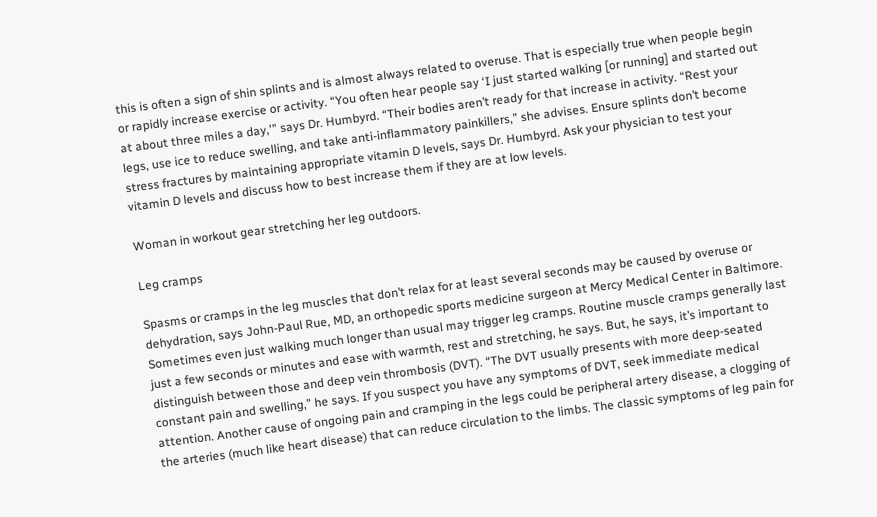this is often a sign of shin splints and is almost always related to overuse. That is especially true when people begin or rapidly increase exercise or activity. “You often hear people say ‘I just started walking [or running] and started out at about three miles a day,'” says Dr. Humbyrd. “Their bodies aren’t ready for that increase in activity. “Rest your legs, use ice to reduce swelling, and take anti-inflammatory painkillers,” she advises. Ensure splints don’t become stress fractures by maintaining appropriate vitamin D levels, says Dr. Humbyrd. Ask your physician to test your vitamin D levels and discuss how to best increase them if they are at low levels.

Woman in workout gear stretching her leg outdoors.

Leg cramps

Spasms or cramps in the leg muscles that don’t relax for at least several seconds may be caused by overuse or dehydration, says John-Paul Rue, MD, an orthopedic sports medicine surgeon at Mercy Medical Center in Baltimore. Sometimes even just walking much longer than usual may trigger leg cramps. Routine muscle cramps generally last just a few seconds or minutes and ease with warmth, rest and stretching, he says. But, he says, it’s important to distinguish between those and deep vein thrombosis (DVT). “The DVT usually presents with more deep-seated constant pain and swelling,” he says. If you suspect you have any symptoms of DVT, seek immediate medical attention. Another cause of ongoing pain and cramping in the legs could be peripheral artery disease, a clogging of the arteries (much like heart disease) that can reduce circulation to the limbs. The classic symptoms of leg pain for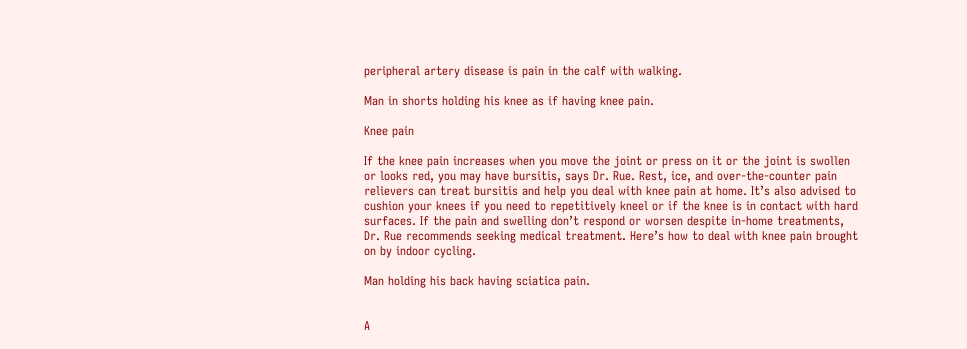peripheral artery disease is pain in the calf with walking.

Man in shorts holding his knee as if having knee pain.

Knee pain

If the knee pain increases when you move the joint or press on it or the joint is swollen or looks red, you may have bursitis, says Dr. Rue. Rest, ice, and over-the-counter pain relievers can treat bursitis and help you deal with knee pain at home. It’s also advised to cushion your knees if you need to repetitively kneel or if the knee is in contact with hard surfaces. If the pain and swelling don’t respond or worsen despite in-home treatments, Dr. Rue recommends seeking medical treatment. Here’s how to deal with knee pain brought on by indoor cycling.

Man holding his back having sciatica pain.


A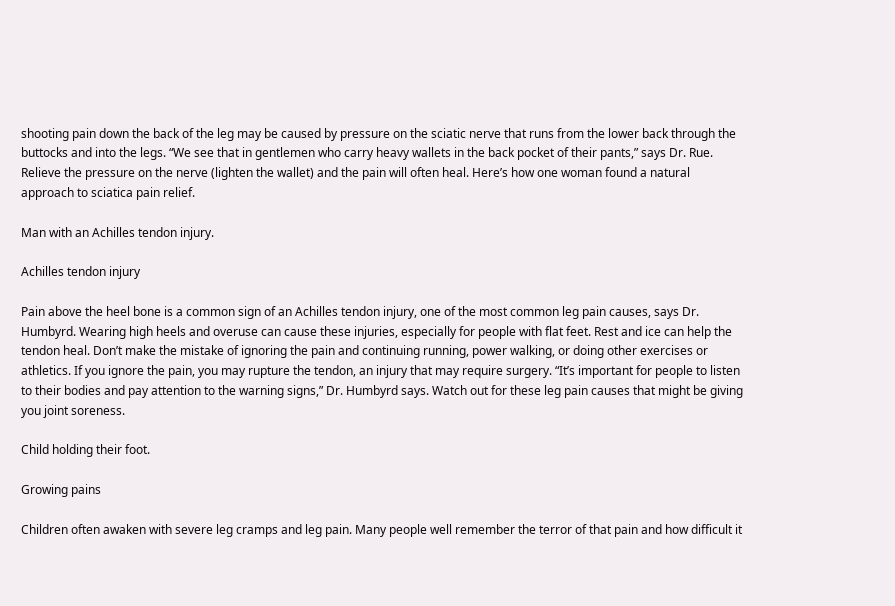shooting pain down the back of the leg may be caused by pressure on the sciatic nerve that runs from the lower back through the buttocks and into the legs. “We see that in gentlemen who carry heavy wallets in the back pocket of their pants,” says Dr. Rue. Relieve the pressure on the nerve (lighten the wallet) and the pain will often heal. Here’s how one woman found a natural approach to sciatica pain relief.

Man with an Achilles tendon injury.

Achilles tendon injury

Pain above the heel bone is a common sign of an Achilles tendon injury, one of the most common leg pain causes, says Dr. Humbyrd. Wearing high heels and overuse can cause these injuries, especially for people with flat feet. Rest and ice can help the tendon heal. Don’t make the mistake of ignoring the pain and continuing running, power walking, or doing other exercises or athletics. If you ignore the pain, you may rupture the tendon, an injury that may require surgery. “It’s important for people to listen to their bodies and pay attention to the warning signs,” Dr. Humbyrd says. Watch out for these leg pain causes that might be giving you joint soreness.

Child holding their foot.

Growing pains

Children often awaken with severe leg cramps and leg pain. Many people well remember the terror of that pain and how difficult it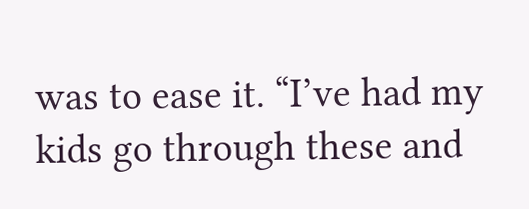was to ease it. “I’ve had my kids go through these and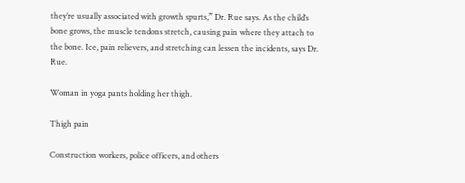they’re usually associated with growth spurts,” Dr. Rue says. As the child’s bone grows, the muscle tendons stretch, causing pain where they attach to the bone. Ice, pain relievers, and stretching can lessen the incidents, says Dr. Rue.

Woman in yoga pants holding her thigh.

Thigh pain

Construction workers, police officers, and others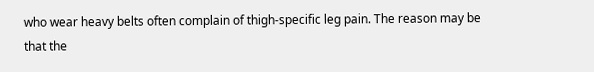who wear heavy belts often complain of thigh-specific leg pain. The reason may be that the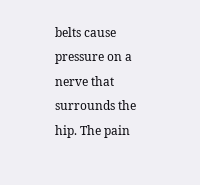belts cause pressure on a nerve that surrounds the hip. The pain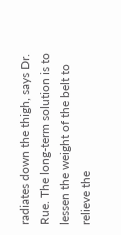radiates down the thigh, says Dr. Rue. The long-term solution is to lessen the weight of the belt to relieve the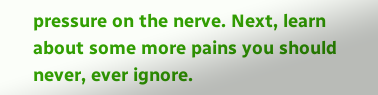pressure on the nerve. Next, learn about some more pains you should never, ever ignore.